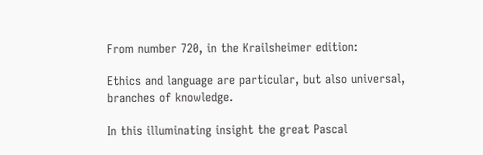From number 720, in the Krailsheimer edition:

Ethics and language are particular, but also universal, branches of knowledge.

In this illuminating insight the great Pascal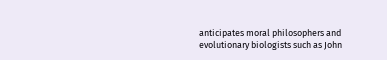anticipates moral philosophers and evolutionary biologists such as John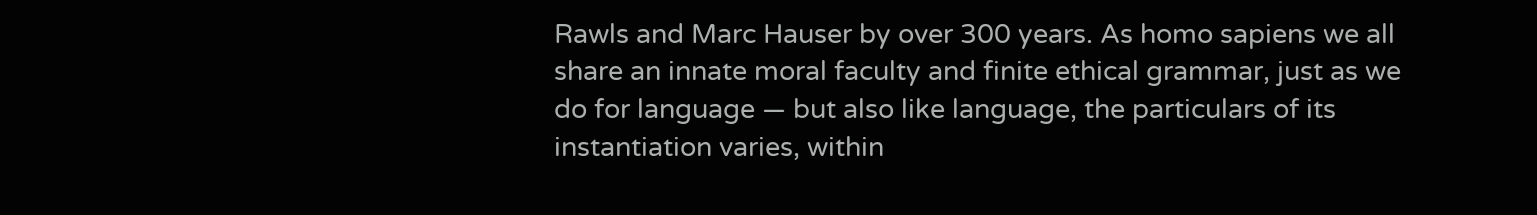Rawls and Marc Hauser by over 300 years. As homo sapiens we all share an innate moral faculty and finite ethical grammar, just as we do for language — but also like language, the particulars of its instantiation varies, within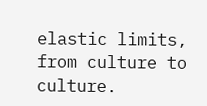elastic limits, from culture to culture.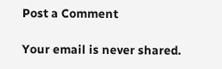Post a Comment

Your email is never shared.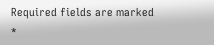Required fields are marked *